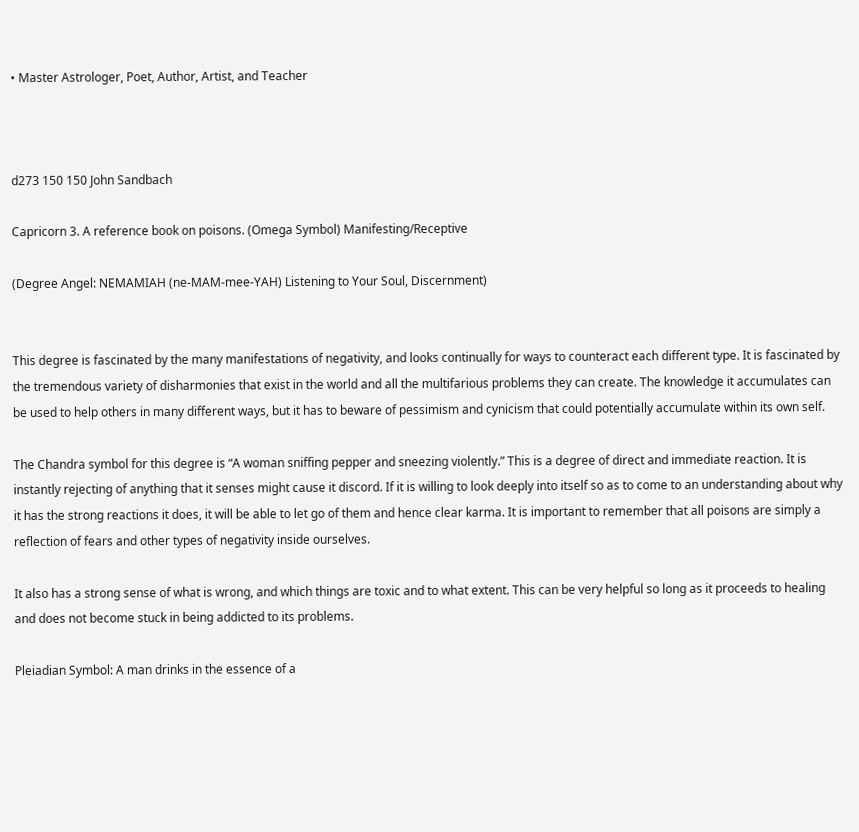• Master Astrologer, Poet, Author, Artist, and Teacher



d273 150 150 John Sandbach

Capricorn 3. A reference book on poisons. (Omega Symbol) Manifesting/Receptive

(Degree Angel: NEMAMIAH (ne-MAM-mee-YAH) Listening to Your Soul, Discernment)


This degree is fascinated by the many manifestations of negativity, and looks continually for ways to counteract each different type. It is fascinated by the tremendous variety of disharmonies that exist in the world and all the multifarious problems they can create. The knowledge it accumulates can be used to help others in many different ways, but it has to beware of pessimism and cynicism that could potentially accumulate within its own self.

The Chandra symbol for this degree is “A woman sniffing pepper and sneezing violently.” This is a degree of direct and immediate reaction. It is instantly rejecting of anything that it senses might cause it discord. If it is willing to look deeply into itself so as to come to an understanding about why it has the strong reactions it does, it will be able to let go of them and hence clear karma. It is important to remember that all poisons are simply a reflection of fears and other types of negativity inside ourselves.

It also has a strong sense of what is wrong, and which things are toxic and to what extent. This can be very helpful so long as it proceeds to healing and does not become stuck in being addicted to its problems.

Pleiadian Symbol: A man drinks in the essence of a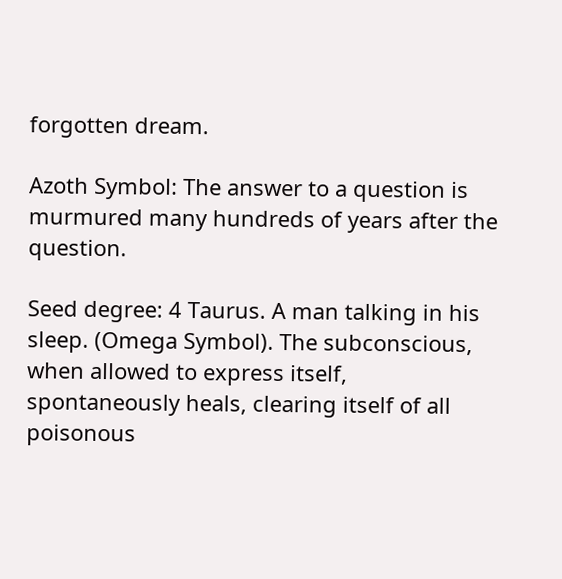forgotten dream.

Azoth Symbol: The answer to a question is murmured many hundreds of years after the question.

Seed degree: 4 Taurus. A man talking in his sleep. (Omega Symbol). The subconscious, when allowed to express itself, spontaneously heals, clearing itself of all poisonous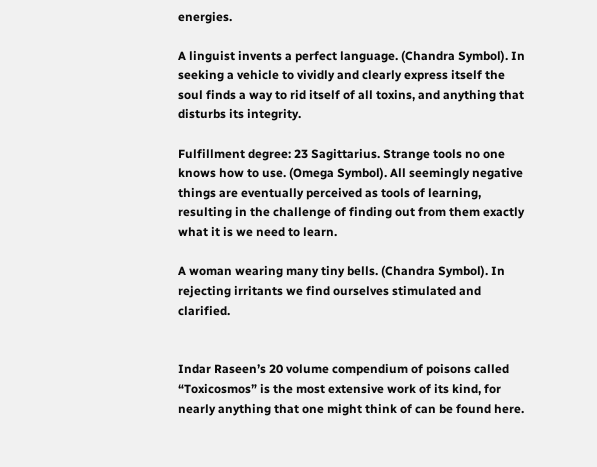energies.

A linguist invents a perfect language. (Chandra Symbol). In seeking a vehicle to vividly and clearly express itself the soul finds a way to rid itself of all toxins, and anything that disturbs its integrity.

Fulfillment degree: 23 Sagittarius. Strange tools no one knows how to use. (Omega Symbol). All seemingly negative things are eventually perceived as tools of learning, resulting in the challenge of finding out from them exactly what it is we need to learn.

A woman wearing many tiny bells. (Chandra Symbol). In rejecting irritants we find ourselves stimulated and clarified.


Indar Raseen’s 20 volume compendium of poisons called “Toxicosmos” is the most extensive work of its kind, for nearly anything that one might think of can be found here.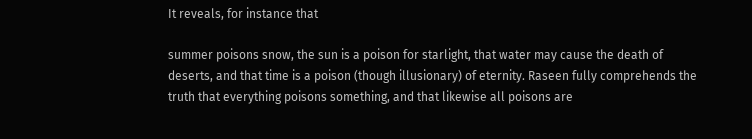It reveals, for instance that

summer poisons snow, the sun is a poison for starlight, that water may cause the death of deserts, and that time is a poison (though illusionary) of eternity. Raseen fully comprehends the truth that everything poisons something, and that likewise all poisons are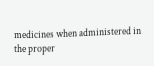medicines when administered in the proper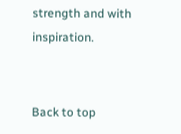strength and with inspiration.


Back to top